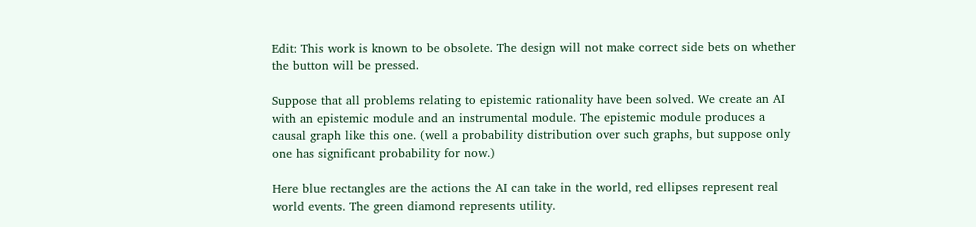Edit: This work is known to be obsolete. The design will not make correct side bets on whether the button will be pressed.

Suppose that all problems relating to epistemic rationality have been solved. We create an AI with an epistemic module and an instrumental module. The epistemic module produces a causal graph like this one. (well a probability distribution over such graphs, but suppose only one has significant probability for now.)

Here blue rectangles are the actions the AI can take in the world, red ellipses represent real world events. The green diamond represents utility.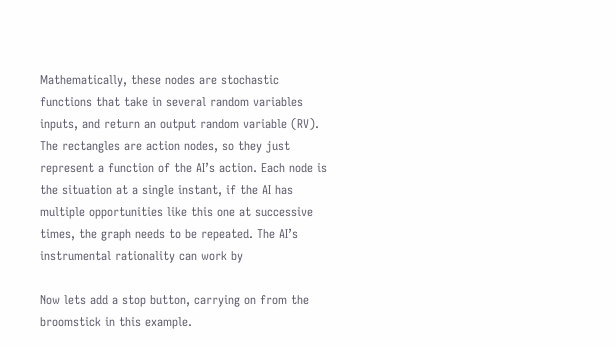Mathematically, these nodes are stochastic functions that take in several random variables inputs, and return an output random variable (RV). The rectangles are action nodes, so they just represent a function of the AI’s action. Each node is the situation at a single instant, if the AI has multiple opportunities like this one at successive times, the graph needs to be repeated. The AI’s instrumental rationality can work by

Now lets add a stop button, carrying on from the broomstick in this example.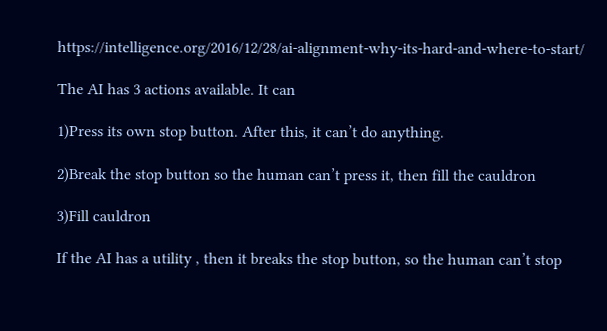https://intelligence.org/2016/12/28/ai-alignment-why-its-hard-and-where-to-start/

The AI has 3 actions available. It can

1)Press its own stop button. After this, it can’t do anything.

2)Break the stop button so the human can’t press it, then fill the cauldron

3)Fill cauldron

If the AI has a utility , then it breaks the stop button, so the human can’t stop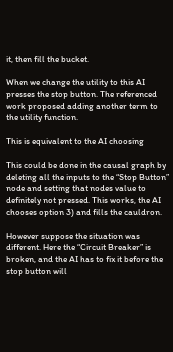it, then fill the bucket.

When we change the utility to this AI presses the stop button. The referenced work proposed adding another term to the utility function.

This is equivalent to the AI choosing

This could be done in the causal graph by deleting all the inputs to the “Stop Button” node and setting that nodes value to definitely not pressed. This works, the AI chooses option 3) and fills the cauldron.

However suppose the situation was different. Here the “Circuit Breaker” is broken, and the AI has to fix it before the stop button will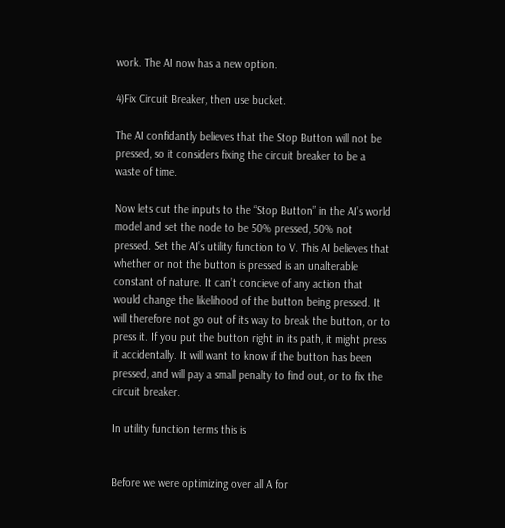work. The AI now has a new option.

4)Fix Circuit Breaker, then use bucket.

The AI confidantly believes that the Stop Button will not be pressed, so it considers fixing the circuit breaker to be a waste of time.

Now lets cut the inputs to the “Stop Button” in the AI’s world model and set the node to be 50% pressed, 50% not pressed. Set the AI’s utility function to V. This AI believes that whether or not the button is pressed is an unalterable constant of nature. It can’t concieve of any action that would change the likelihood of the button being pressed. It will therefore not go out of its way to break the button, or to press it. If you put the button right in its path, it might press it accidentally. It will want to know if the button has been pressed, and will pay a small penalty to find out, or to fix the circuit breaker.

In utility function terms this is


Before we were optimizing over all A for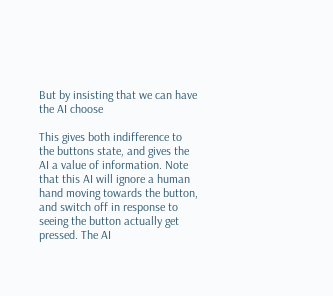But by insisting that we can have the AI choose

This gives both indifference to the buttons state, and gives the AI a value of information. Note that this AI will ignore a human hand moving towards the button, and switch off in response to seeing the button actually get pressed. The AI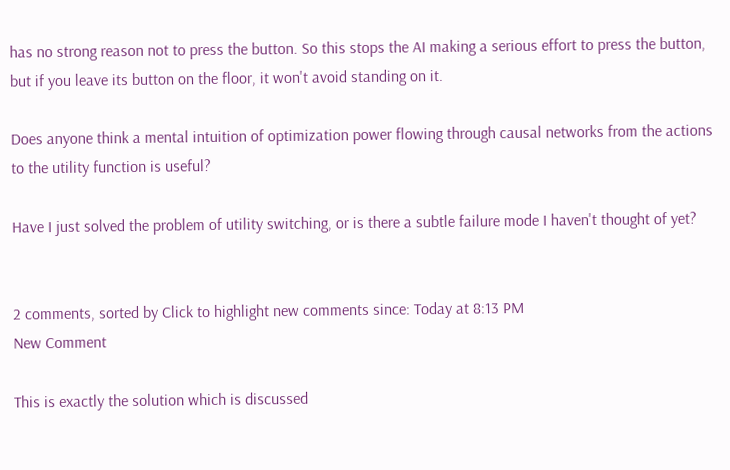has no strong reason not to press the button. So this stops the AI making a serious effort to press the button, but if you leave its button on the floor, it won't avoid standing on it.

Does anyone think a mental intuition of optimization power flowing through causal networks from the actions to the utility function is useful?

Have I just solved the problem of utility switching, or is there a subtle failure mode I haven't thought of yet?


2 comments, sorted by Click to highlight new comments since: Today at 8:13 PM
New Comment

This is exactly the solution which is discussed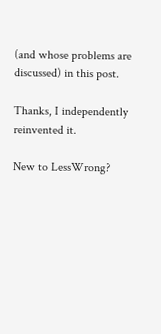(and whose problems are discussed) in this post.

Thanks, I independently reinvented it.

New to LessWrong?